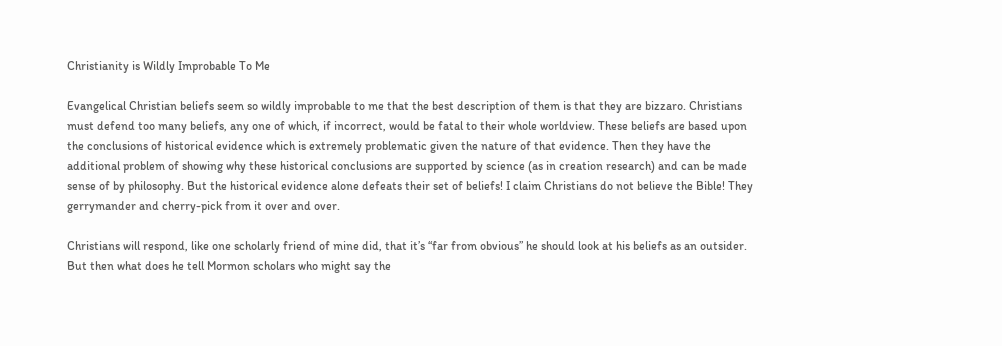Christianity is Wildly Improbable To Me

Evangelical Christian beliefs seem so wildly improbable to me that the best description of them is that they are bizzaro. Christians must defend too many beliefs, any one of which, if incorrect, would be fatal to their whole worldview. These beliefs are based upon the conclusions of historical evidence which is extremely problematic given the nature of that evidence. Then they have the additional problem of showing why these historical conclusions are supported by science (as in creation research) and can be made sense of by philosophy. But the historical evidence alone defeats their set of beliefs! I claim Christians do not believe the Bible! They gerrymander and cherry-pick from it over and over.

Christians will respond, like one scholarly friend of mine did, that it’s “far from obvious” he should look at his beliefs as an outsider. But then what does he tell Mormon scholars who might say the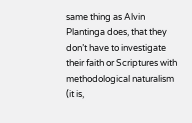same thing as Alvin Plantinga does, that they don’t have to investigate their faith or Scriptures with methodological naturalism (it is,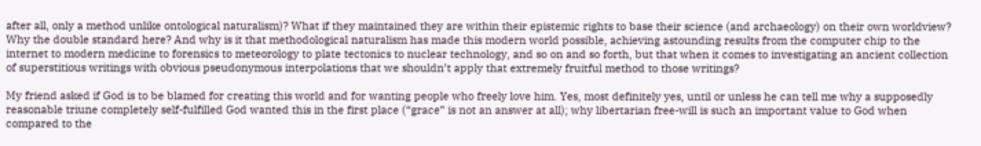after all, only a method unlike ontological naturalism)? What if they maintained they are within their epistemic rights to base their science (and archaeology) on their own worldview? Why the double standard here? And why is it that methodological naturalism has made this modern world possible, achieving astounding results from the computer chip to the internet to modern medicine to forensics to meteorology to plate tectonics to nuclear technology, and so on and so forth, but that when it comes to investigating an ancient collection of superstitious writings with obvious pseudonymous interpolations that we shouldn’t apply that extremely fruitful method to those writings?

My friend asked if God is to be blamed for creating this world and for wanting people who freely love him. Yes, most definitely yes, until or unless he can tell me why a supposedly reasonable triune completely self-fulfilled God wanted this in the first place (“grace” is not an answer at all); why libertarian free-will is such an important value to God when compared to the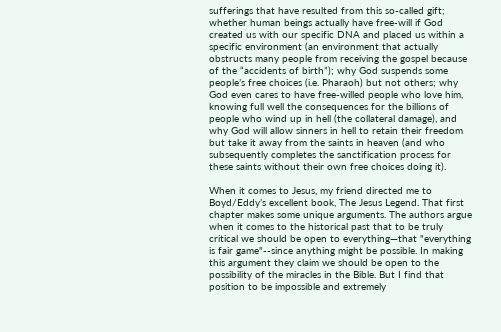sufferings that have resulted from this so-called gift; whether human beings actually have free-will if God created us with our specific DNA and placed us within a specific environment (an environment that actually obstructs many people from receiving the gospel because of the “accidents of birth”); why God suspends some people’s free choices (i.e. Pharaoh) but not others; why God even cares to have free-willed people who love him, knowing full well the consequences for the billions of people who wind up in hell (the collateral damage), and why God will allow sinners in hell to retain their freedom but take it away from the saints in heaven (and who subsequently completes the sanctification process for these saints without their own free choices doing it).

When it comes to Jesus, my friend directed me to Boyd/Eddy’s excellent book, The Jesus Legend. That first chapter makes some unique arguments. The authors argue when it comes to the historical past that to be truly critical we should be open to everything—that "everything is fair game"--since anything might be possible. In making this argument they claim we should be open to the possibility of the miracles in the Bible. But I find that position to be impossible and extremely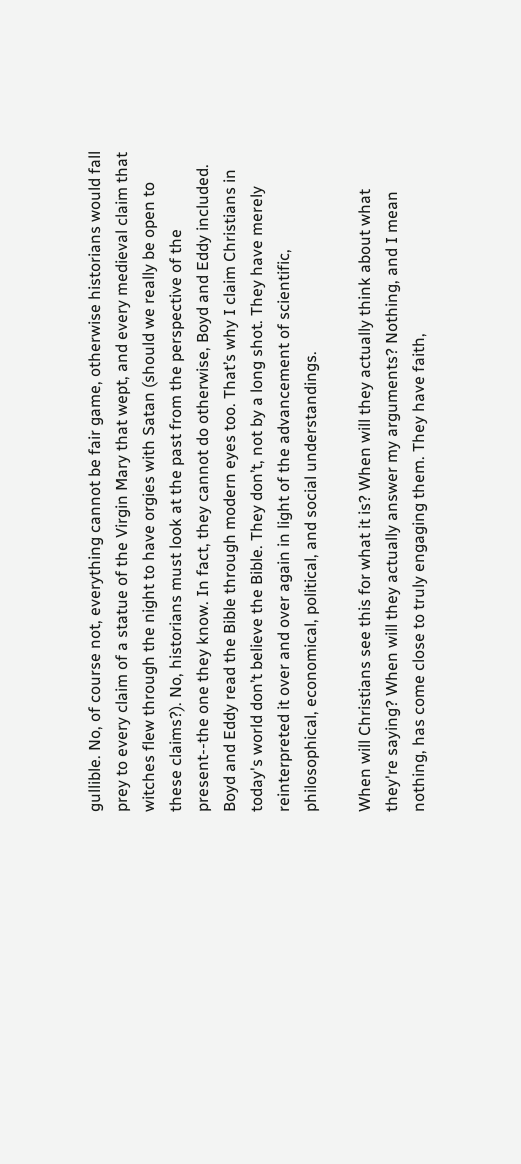gullible. No, of course not, everything cannot be fair game, otherwise historians would fall prey to every claim of a statue of the Virgin Mary that wept, and every medieval claim that witches flew through the night to have orgies with Satan (should we really be open to these claims?). No, historians must look at the past from the perspective of the present--the one they know. In fact, they cannot do otherwise, Boyd and Eddy included. Boyd and Eddy read the Bible through modern eyes too. That’s why I claim Christians in today's world don’t believe the Bible. They don’t, not by a long shot. They have merely reinterpreted it over and over again in light of the advancement of scientific, philosophical, economical, political, and social understandings.

When will Christians see this for what it is? When will they actually think about what they're saying? When will they actually answer my arguments? Nothing, and I mean nothing, has come close to truly engaging them. They have faith,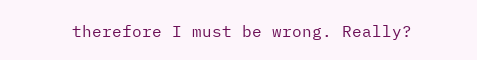therefore I must be wrong. Really?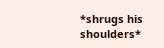*shrugs his shoulders*